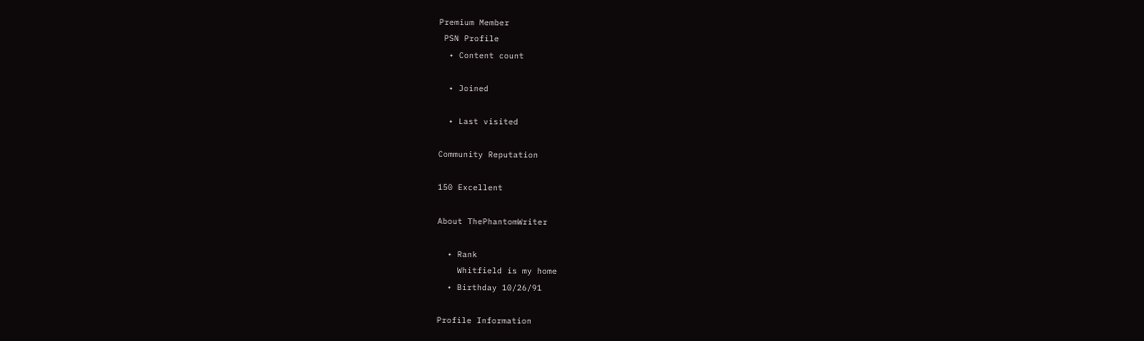Premium Member
 PSN Profile
  • Content count

  • Joined

  • Last visited

Community Reputation

150 Excellent

About ThePhantomWriter

  • Rank
    Whitfield is my home
  • Birthday 10/26/91

Profile Information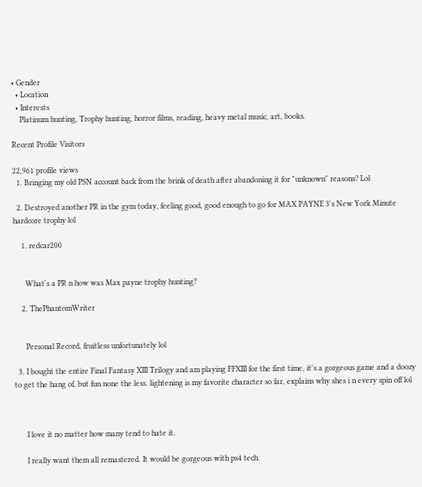• Gender
  • Location
  • Interests
    Platinum hunting, Trophy hunting, horror films, reading, heavy metal music, art, books.

Recent Profile Visitors

22,961 profile views
  1. Bringing my old PSN account back from the brink of death after abandoning it for "unknown" reasons? Lol

  2. Destroyed another PR in the gym today, feeling good, good enough to go for MAX PAYNE 3's New York Minute hardcore trophy lol

    1. redcar200


      What's a PR n how was Max payne trophy hunting?

    2. ThePhantomWriter


      Personal Record, fruitless unfortunately lol

  3. I bought the entire Final Fantasy XIII Trilogy and am playing FFXIII for the first time, it's a gorgeous game and a doozy to get the hang of, but fun none the less. lightening is my favorite character so far, explains why shes i n every spin off lol



      I love it no matter how many tend to hate it.

      I really want them all remastered. It would be gorgeous with ps4 tech.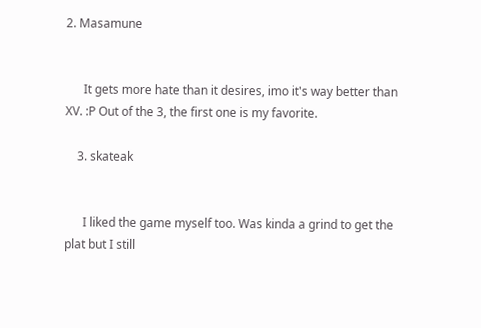2. Masamune


      It gets more hate than it desires, imo it's way better than XV. :P Out of the 3, the first one is my favorite.

    3. skateak


      I liked the game myself too. Was kinda a grind to get the plat but I still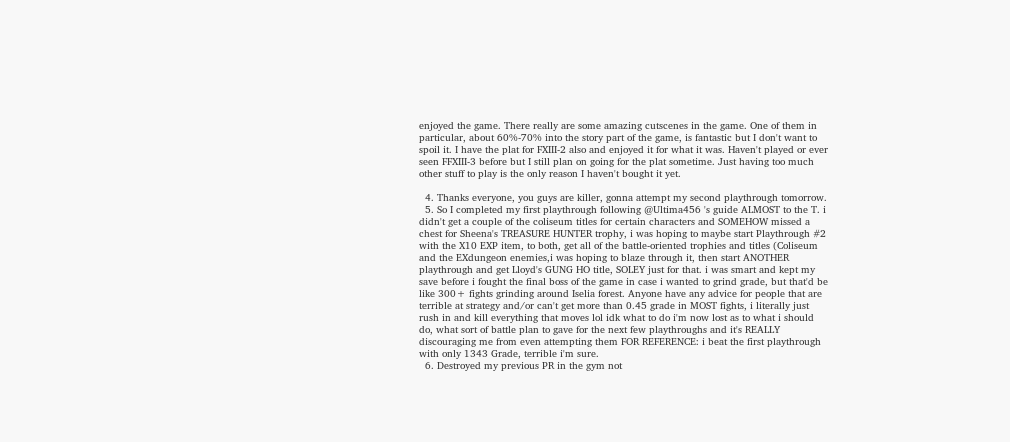enjoyed the game. There really are some amazing cutscenes in the game. One of them in particular, about 60%-70% into the story part of the game, is fantastic but I don't want to spoil it. I have the plat for FXIII-2 also and enjoyed it for what it was. Haven't played or ever seen FFXIII-3 before but I still plan on going for the plat sometime. Just having too much other stuff to play is the only reason I haven't bought it yet.

  4. Thanks everyone, you guys are killer, gonna attempt my second playthrough tomorrow.
  5. So I completed my first playthrough following @Ultima456 's guide ALMOST to the T. i didn't get a couple of the coliseum titles for certain characters and SOMEHOW missed a chest for Sheena's TREASURE HUNTER trophy, i was hoping to maybe start Playthrough #2 with the X10 EXP item, to both, get all of the battle-oriented trophies and titles (Coliseum and the EXdungeon enemies,i was hoping to blaze through it, then start ANOTHER playthrough and get Lloyd's GUNG HO title, SOLEY just for that. i was smart and kept my save before i fought the final boss of the game in case i wanted to grind grade, but that'd be like 300+ fights grinding around Iselia forest. Anyone have any advice for people that are terrible at strategy and/or can't get more than 0.45 grade in MOST fights, i literally just rush in and kill everything that moves lol idk what to do i'm now lost as to what i should do, what sort of battle plan to gave for the next few playthroughs and it's REALLY discouraging me from even attempting them FOR REFERENCE: i beat the first playthrough with only 1343 Grade, terrible i'm sure.
  6. Destroyed my previous PR in the gym not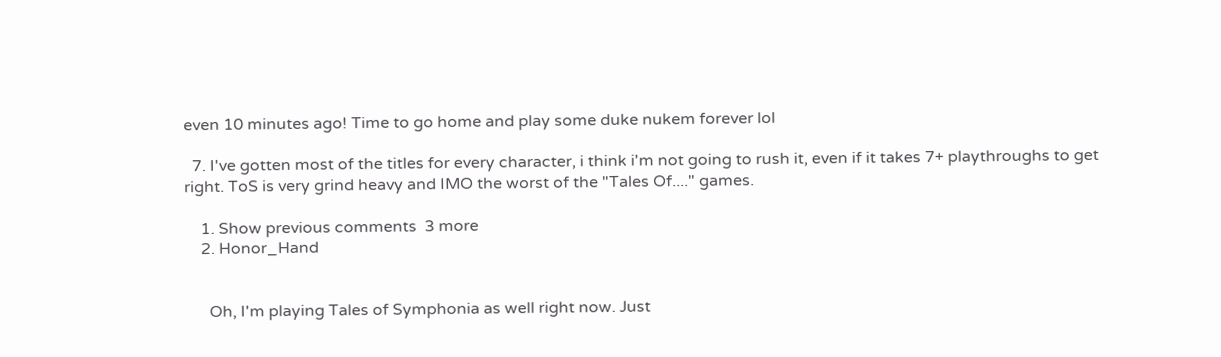even 10 minutes ago! Time to go home and play some duke nukem forever lol

  7. I've gotten most of the titles for every character, i think i'm not going to rush it, even if it takes 7+ playthroughs to get right. ToS is very grind heavy and IMO the worst of the "Tales Of...." games.

    1. Show previous comments  3 more
    2. Honor_Hand


      Oh, I'm playing Tales of Symphonia as well right now. Just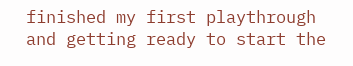finished my first playthrough and getting ready to start the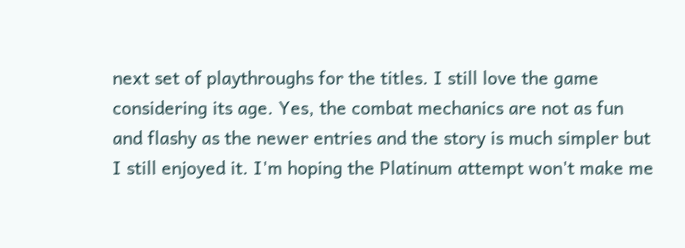next set of playthroughs for the titles. I still love the game considering its age. Yes, the combat mechanics are not as fun and flashy as the newer entries and the story is much simpler but I still enjoyed it. I'm hoping the Platinum attempt won't make me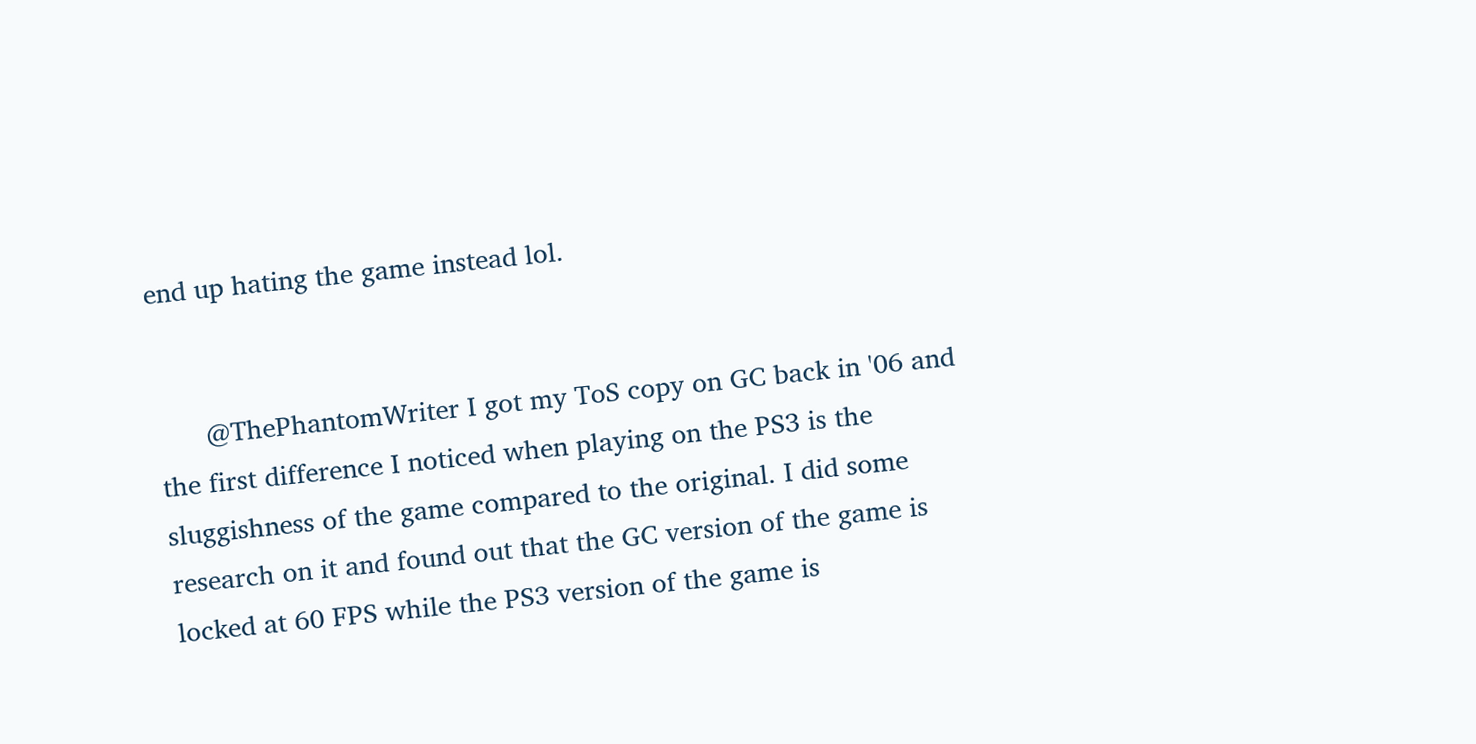end up hating the game instead lol.


      @ThePhantomWriter I got my ToS copy on GC back in '06 and the first difference I noticed when playing on the PS3 is the sluggishness of the game compared to the original. I did some research on it and found out that the GC version of the game is locked at 60 FPS while the PS3 version of the game is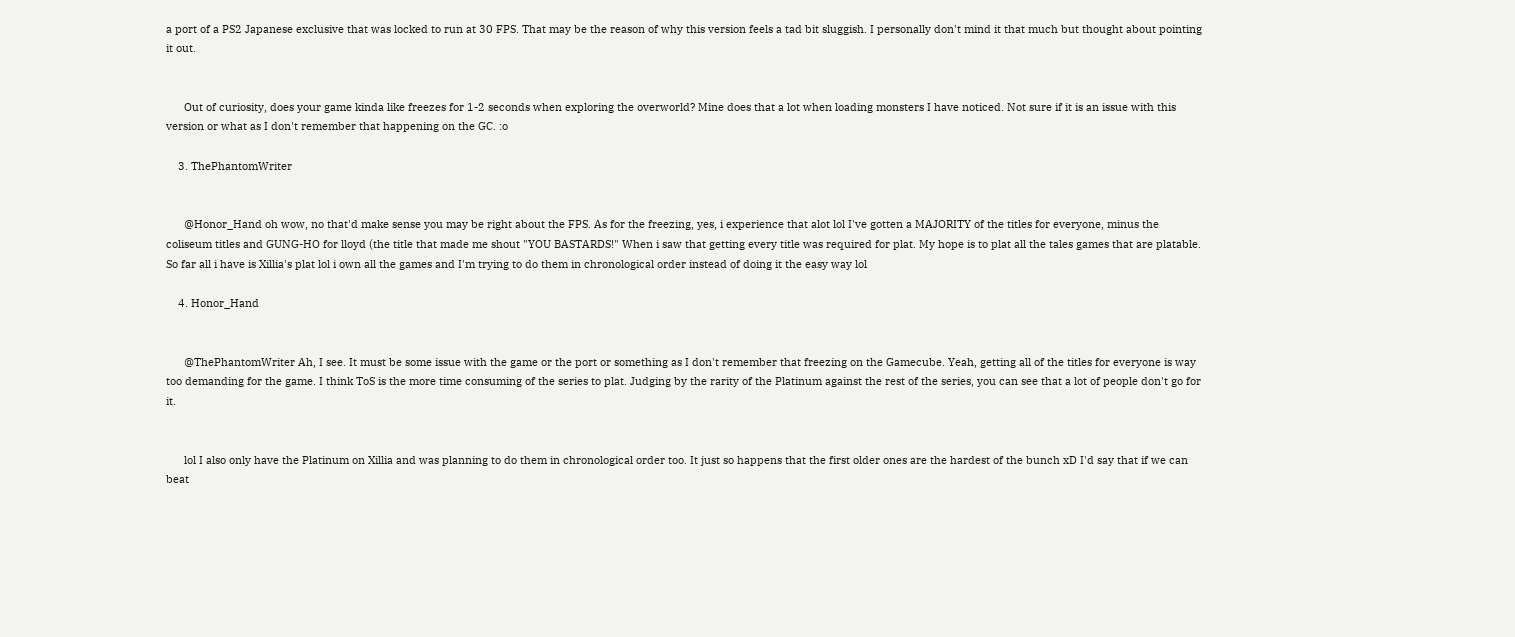a port of a PS2 Japanese exclusive that was locked to run at 30 FPS. That may be the reason of why this version feels a tad bit sluggish. I personally don't mind it that much but thought about pointing it out.


      Out of curiosity, does your game kinda like freezes for 1-2 seconds when exploring the overworld? Mine does that a lot when loading monsters I have noticed. Not sure if it is an issue with this version or what as I don't remember that happening on the GC. :o

    3. ThePhantomWriter


      @Honor_Hand oh wow, no that'd make sense you may be right about the FPS. As for the freezing, yes, i experience that alot lol I've gotten a MAJORITY of the titles for everyone, minus the coliseum titles and GUNG-HO for lloyd (the title that made me shout "YOU BASTARDS!" When i saw that getting every title was required for plat. My hope is to plat all the tales games that are platable. So far all i have is Xillia's plat lol i own all the games and I'm trying to do them in chronological order instead of doing it the easy way lol

    4. Honor_Hand


      @ThePhantomWriter Ah, I see. It must be some issue with the game or the port or something as I don't remember that freezing on the Gamecube. Yeah, getting all of the titles for everyone is way too demanding for the game. I think ToS is the more time consuming of the series to plat. Judging by the rarity of the Platinum against the rest of the series, you can see that a lot of people don't go for it.


      lol I also only have the Platinum on Xillia and was planning to do them in chronological order too. It just so happens that the first older ones are the hardest of the bunch xD I'd say that if we can beat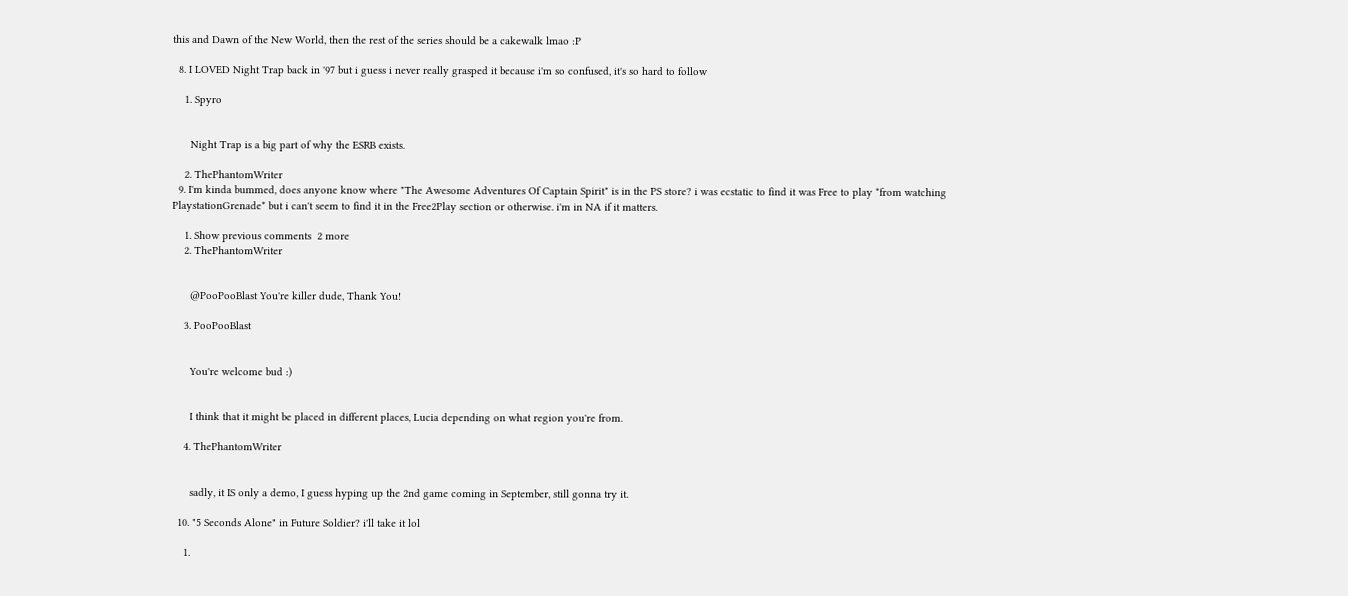this and Dawn of the New World, then the rest of the series should be a cakewalk lmao :P

  8. I LOVED Night Trap back in '97 but i guess i never really grasped it because i'm so confused, it's so hard to follow

    1. Spyro


      Night Trap is a big part of why the ESRB exists.

    2. ThePhantomWriter
  9. I'm kinda bummed, does anyone know where "The Awesome Adventures Of Captain Spirit" is in the PS store? i was ecstatic to find it was Free to play *from watching PlaystationGrenade* but i can't seem to find it in the Free2Play section or otherwise. i'm in NA if it matters.

    1. Show previous comments  2 more
    2. ThePhantomWriter


      @PooPooBlast You're killer dude, Thank You!

    3. PooPooBlast


      You're welcome bud :)


      I think that it might be placed in different places, Lucia depending on what region you're from.

    4. ThePhantomWriter


      sadly, it IS only a demo, I guess hyping up the 2nd game coming in September, still gonna try it.

  10. "5 Seconds Alone" in Future Soldier? i'll take it lol

    1.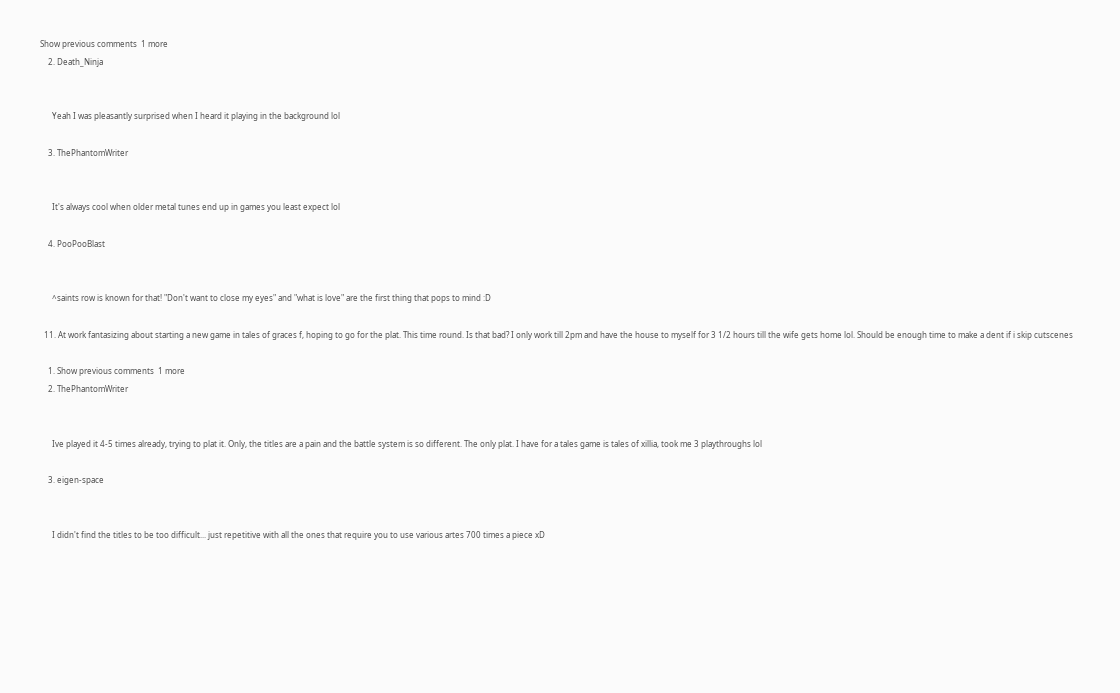Show previous comments  1 more
    2. Death_Ninja


      Yeah I was pleasantly surprised when I heard it playing in the background lol

    3. ThePhantomWriter


      It's always cool when older metal tunes end up in games you least expect lol

    4. PooPooBlast


      ^saints row is known for that! "Don't want to close my eyes" and "what is love" are the first thing that pops to mind :D

  11. At work fantasizing about starting a new game in tales of graces f, hoping to go for the plat. This time round. Is that bad? I only work till 2pm and have the house to myself for 3 1/2 hours till the wife gets home lol. Should be enough time to make a dent if i skip cutscenes

    1. Show previous comments  1 more
    2. ThePhantomWriter


      Ive played it 4-5 times already, trying to plat it. Only, the titles are a pain and the battle system is so different. The only plat. I have for a tales game is tales of xillia, took me 3 playthroughs lol

    3. eigen-space


      I didn't find the titles to be too difficult... just repetitive with all the ones that require you to use various artes 700 times a piece xD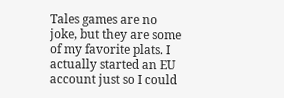Tales games are no joke, but they are some of my favorite plats. I actually started an EU account just so I could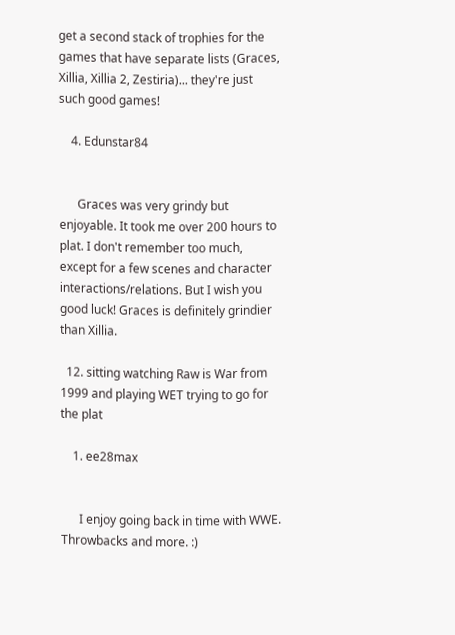get a second stack of trophies for the games that have separate lists (Graces, Xillia, Xillia 2, Zestiria)... they're just such good games!

    4. Edunstar84


      Graces was very grindy but enjoyable. It took me over 200 hours to plat. I don't remember too much, except for a few scenes and character interactions/relations. But I wish you good luck! Graces is definitely grindier than Xillia.

  12. sitting watching Raw is War from 1999 and playing WET trying to go for the plat

    1. ee28max


      I enjoy going back in time with WWE. Throwbacks and more. :)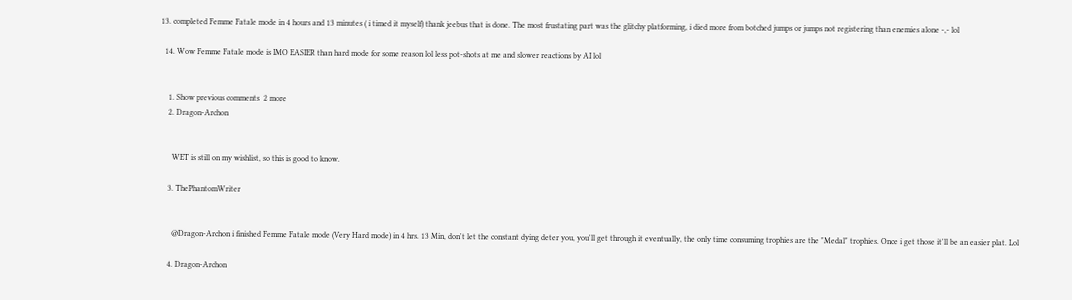13. completed Femme Fatale mode in 4 hours and 13 minutes ( i timed it myself) thank jeebus that is done. The most frustating part was the glitchy platforming, i died more from botched jumps or jumps not registering than enemies alone -,- lol

  14. Wow Femme Fatale mode is IMO EASIER than hard mode for some reason lol less pot-shots at me and slower reactions by AI lol


    1. Show previous comments  2 more
    2. Dragon-Archon


      WET is still on my wishlist, so this is good to know.

    3. ThePhantomWriter


      @Dragon-Archon i finished Femme Fatale mode (Very Hard mode) in 4 hrs. 13 Min, don't let the constant dying deter you, you'll get through it eventually, the only time consuming trophies are the "Medal" trophies. Once i get those it'll be an easier plat. Lol

    4. Dragon-Archon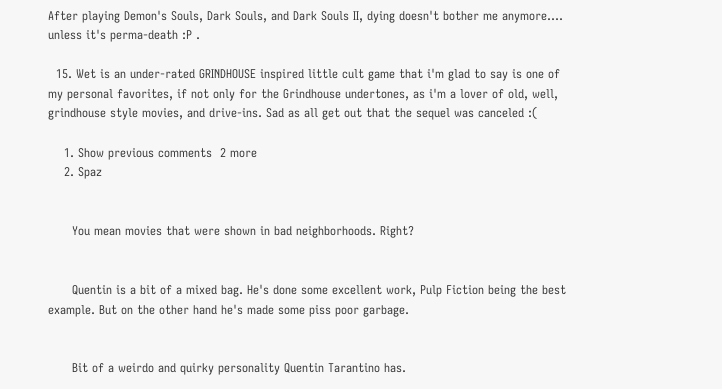After playing Demon's Souls, Dark Souls, and Dark Souls II, dying doesn't bother me anymore.... unless it's perma-death :P .

  15. Wet is an under-rated GRINDHOUSE inspired little cult game that i'm glad to say is one of my personal favorites, if not only for the Grindhouse undertones, as i'm a lover of old, well, grindhouse style movies, and drive-ins. Sad as all get out that the sequel was canceled :(

    1. Show previous comments  2 more
    2. Spaz


      You mean movies that were shown in bad neighborhoods. Right?


      Quentin is a bit of a mixed bag. He's done some excellent work, Pulp Fiction being the best example. But on the other hand he's made some piss poor garbage.


      Bit of a weirdo and quirky personality Quentin Tarantino has.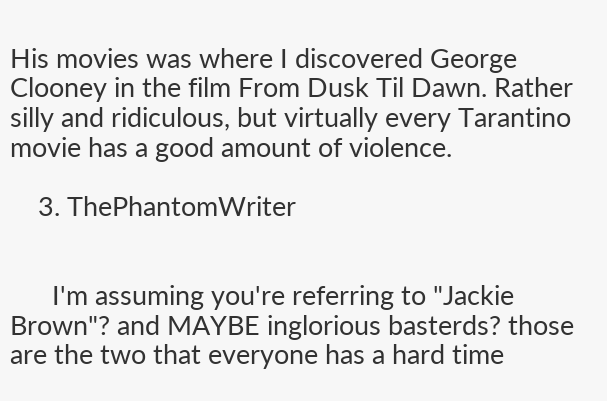His movies was where I discovered George Clooney in the film From Dusk Til Dawn. Rather silly and ridiculous, but virtually every Tarantino movie has a good amount of violence.

    3. ThePhantomWriter


      I'm assuming you're referring to "Jackie Brown"? and MAYBE inglorious basterds? those are the two that everyone has a hard time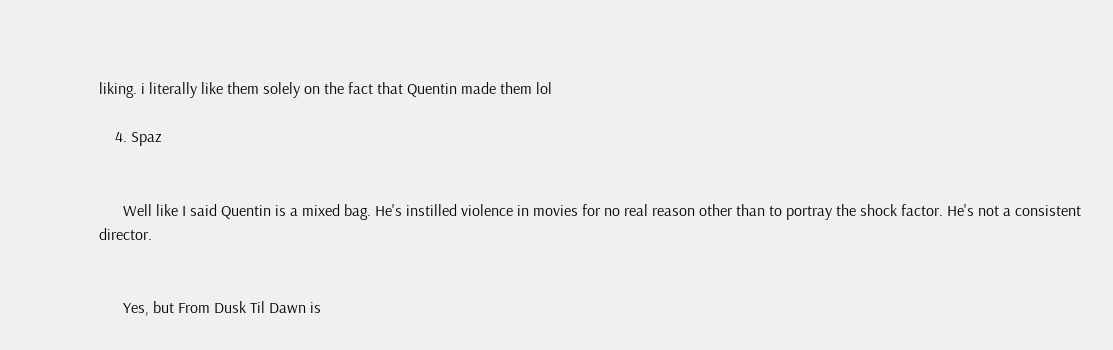liking. i literally like them solely on the fact that Quentin made them lol

    4. Spaz


      Well like I said Quentin is a mixed bag. He's instilled violence in movies for no real reason other than to portray the shock factor. He's not a consistent director.


      Yes, but From Dusk Til Dawn is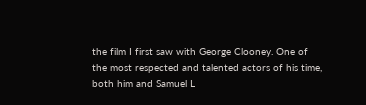the film I first saw with George Clooney. One of the most respected and talented actors of his time, both him and Samuel L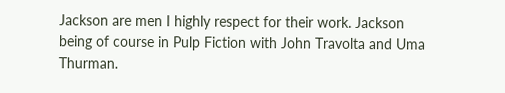Jackson are men I highly respect for their work. Jackson being of course in Pulp Fiction with John Travolta and Uma Thurman.